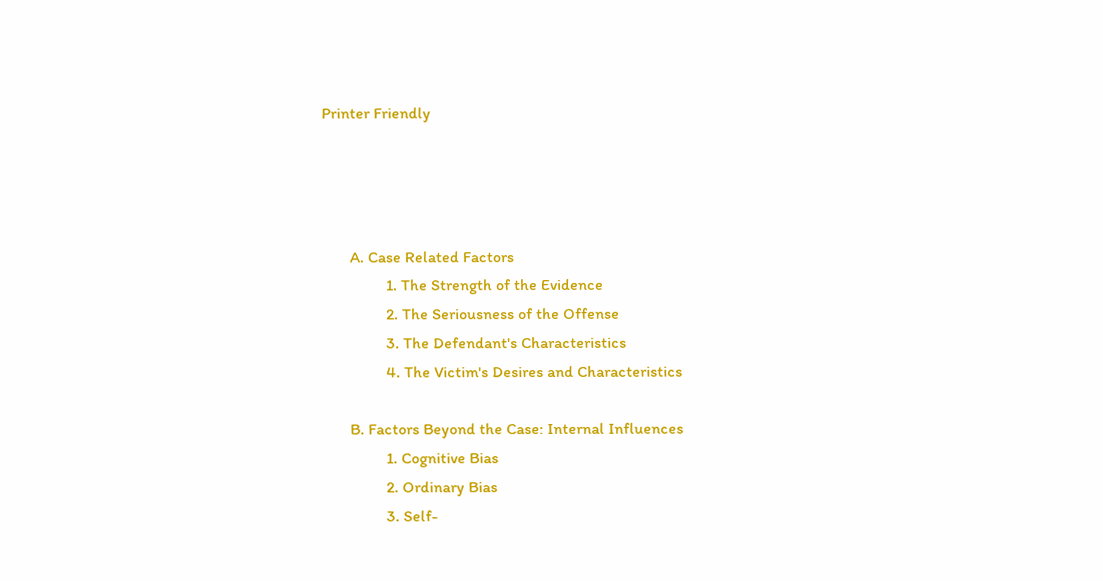Printer Friendly




       A. Case Related Factors
                1. The Strength of the Evidence
                2. The Seriousness of the Offense
                3. The Defendant's Characteristics
                4. The Victim's Desires and Characteristics

       B. Factors Beyond the Case: Internal Influences
                1. Cognitive Bias
                2. Ordinary Bias
                3. Self-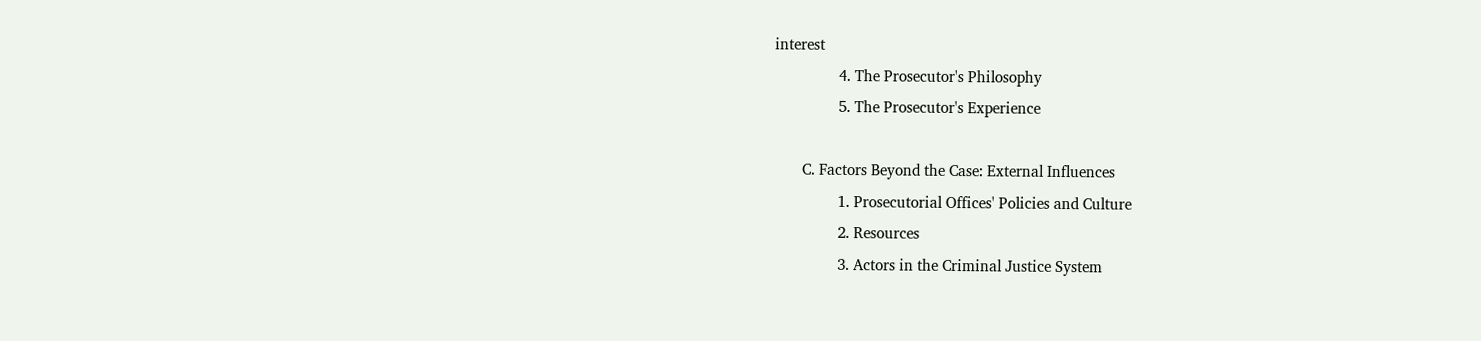interest
                4. The Prosecutor's Philosophy
                5. The Prosecutor's Experience

       C. Factors Beyond the Case: External Influences
                1. Prosecutorial Offices' Policies and Culture
                2. Resources
                3. Actors in the Criminal Justice System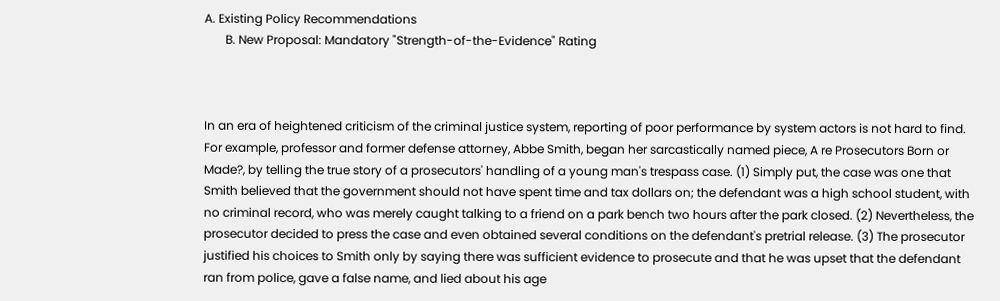A. Existing Policy Recommendations
       B. New Proposal: Mandatory "Strength-of-the-Evidence" Rating



In an era of heightened criticism of the criminal justice system, reporting of poor performance by system actors is not hard to find. For example, professor and former defense attorney, Abbe Smith, began her sarcastically named piece, A re Prosecutors Born or Made?, by telling the true story of a prosecutors' handling of a young man's trespass case. (1) Simply put, the case was one that Smith believed that the government should not have spent time and tax dollars on; the defendant was a high school student, with no criminal record, who was merely caught talking to a friend on a park bench two hours after the park closed. (2) Nevertheless, the prosecutor decided to press the case and even obtained several conditions on the defendant's pretrial release. (3) The prosecutor justified his choices to Smith only by saying there was sufficient evidence to prosecute and that he was upset that the defendant ran from police, gave a false name, and lied about his age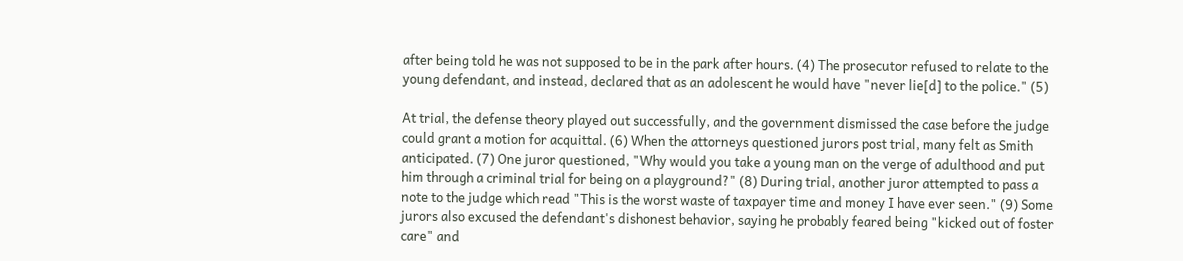after being told he was not supposed to be in the park after hours. (4) The prosecutor refused to relate to the young defendant, and instead, declared that as an adolescent he would have "never lie[d] to the police." (5)

At trial, the defense theory played out successfully, and the government dismissed the case before the judge could grant a motion for acquittal. (6) When the attorneys questioned jurors post trial, many felt as Smith anticipated. (7) One juror questioned, "Why would you take a young man on the verge of adulthood and put him through a criminal trial for being on a playground?" (8) During trial, another juror attempted to pass a note to the judge which read "This is the worst waste of taxpayer time and money I have ever seen." (9) Some jurors also excused the defendant's dishonest behavior, saying he probably feared being "kicked out of foster care" and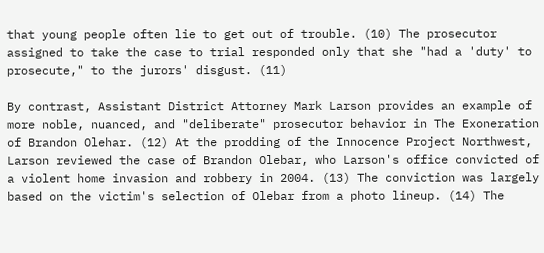that young people often lie to get out of trouble. (10) The prosecutor assigned to take the case to trial responded only that she "had a 'duty' to prosecute," to the jurors' disgust. (11)

By contrast, Assistant District Attorney Mark Larson provides an example of more noble, nuanced, and "deliberate" prosecutor behavior in The Exoneration of Brandon Olehar. (12) At the prodding of the Innocence Project Northwest, Larson reviewed the case of Brandon Olebar, who Larson's office convicted of a violent home invasion and robbery in 2004. (13) The conviction was largely based on the victim's selection of Olebar from a photo lineup. (14) The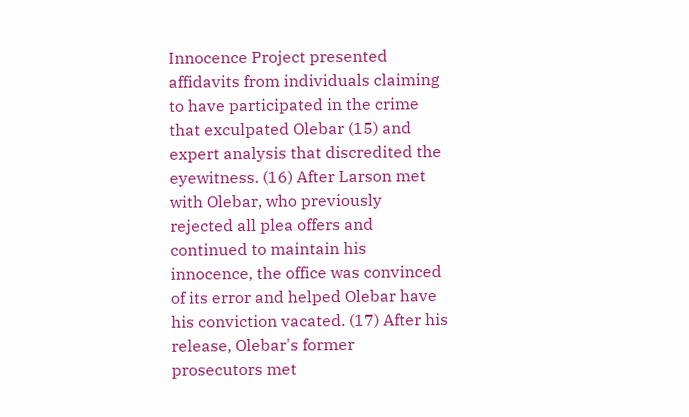Innocence Project presented affidavits from individuals claiming to have participated in the crime that exculpated Olebar (15) and expert analysis that discredited the eyewitness. (16) After Larson met with Olebar, who previously rejected all plea offers and continued to maintain his innocence, the office was convinced of its error and helped Olebar have his conviction vacated. (17) After his release, Olebar's former prosecutors met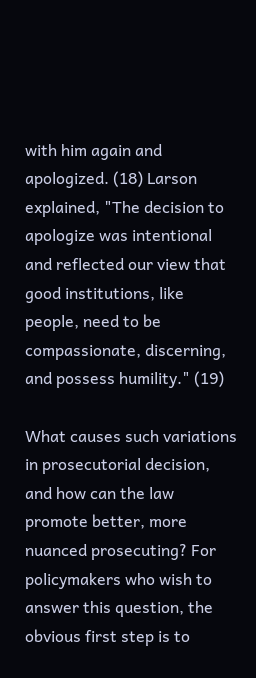with him again and apologized. (18) Larson explained, "The decision to apologize was intentional and reflected our view that good institutions, like people, need to be compassionate, discerning, and possess humility." (19)

What causes such variations in prosecutorial decision, and how can the law promote better, more nuanced prosecuting? For policymakers who wish to answer this question, the obvious first step is to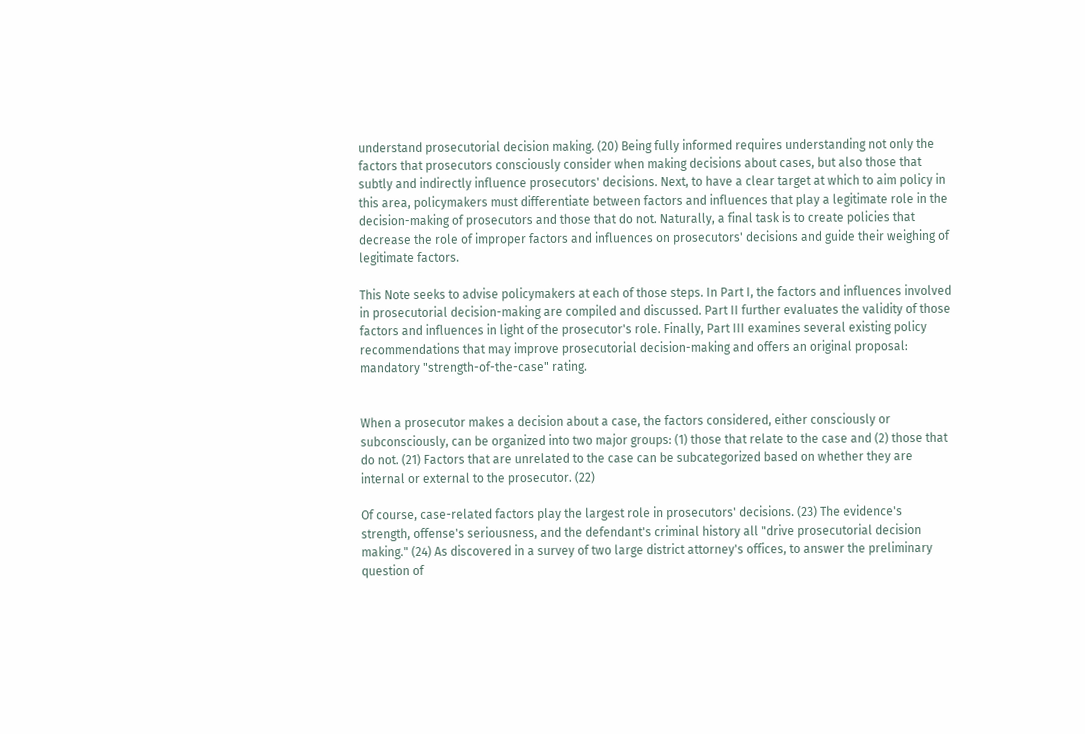understand prosecutorial decision making. (20) Being fully informed requires understanding not only the factors that prosecutors consciously consider when making decisions about cases, but also those that subtly and indirectly influence prosecutors' decisions. Next, to have a clear target at which to aim policy in this area, policymakers must differentiate between factors and influences that play a legitimate role in the decision-making of prosecutors and those that do not. Naturally, a final task is to create policies that decrease the role of improper factors and influences on prosecutors' decisions and guide their weighing of legitimate factors.

This Note seeks to advise policymakers at each of those steps. In Part I, the factors and influences involved in prosecutorial decision-making are compiled and discussed. Part II further evaluates the validity of those factors and influences in light of the prosecutor's role. Finally, Part III examines several existing policy recommendations that may improve prosecutorial decision-making and offers an original proposal: mandatory "strength-of-the-case" rating.


When a prosecutor makes a decision about a case, the factors considered, either consciously or subconsciously, can be organized into two major groups: (1) those that relate to the case and (2) those that do not. (21) Factors that are unrelated to the case can be subcategorized based on whether they are internal or external to the prosecutor. (22)

Of course, case-related factors play the largest role in prosecutors' decisions. (23) The evidence's strength, offense's seriousness, and the defendant's criminal history all "drive prosecutorial decision making." (24) As discovered in a survey of two large district attorney's offices, to answer the preliminary question of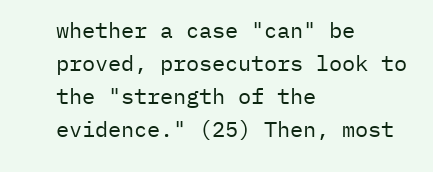whether a case "can" be proved, prosecutors look to the "strength of the evidence." (25) Then, most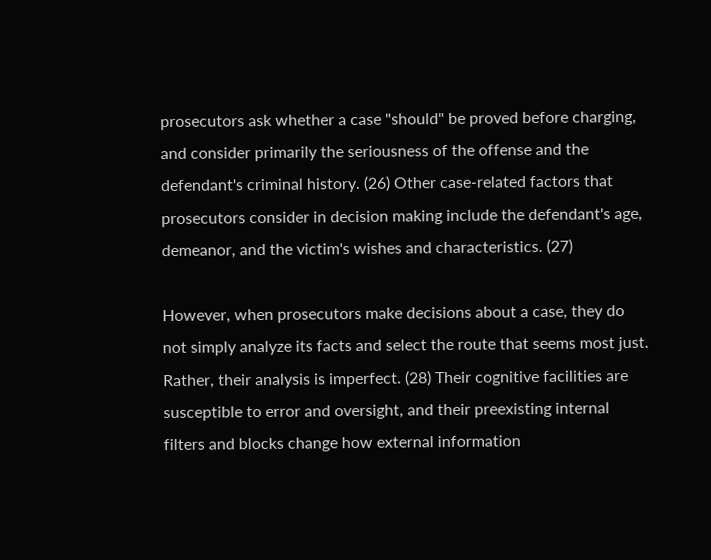prosecutors ask whether a case "should" be proved before charging, and consider primarily the seriousness of the offense and the defendant's criminal history. (26) Other case-related factors that prosecutors consider in decision making include the defendant's age, demeanor, and the victim's wishes and characteristics. (27)

However, when prosecutors make decisions about a case, they do not simply analyze its facts and select the route that seems most just. Rather, their analysis is imperfect. (28) Their cognitive facilities are susceptible to error and oversight, and their preexisting internal filters and blocks change how external information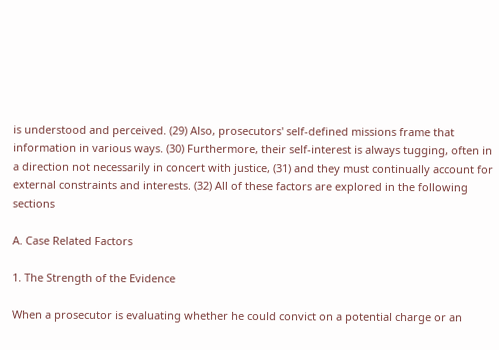is understood and perceived. (29) Also, prosecutors' self-defined missions frame that information in various ways. (30) Furthermore, their self-interest is always tugging, often in a direction not necessarily in concert with justice, (31) and they must continually account for external constraints and interests. (32) All of these factors are explored in the following sections

A. Case Related Factors

1. The Strength of the Evidence

When a prosecutor is evaluating whether he could convict on a potential charge or an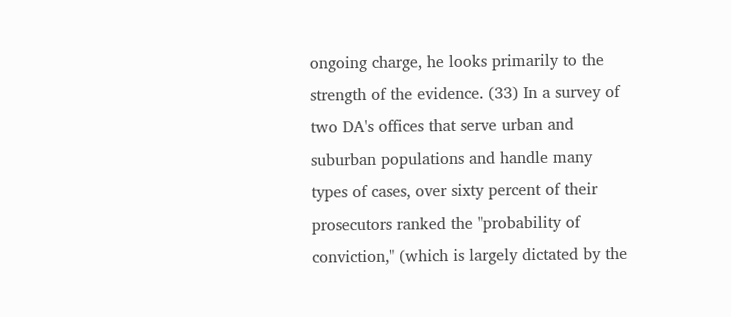ongoing charge, he looks primarily to the strength of the evidence. (33) In a survey of two DA's offices that serve urban and suburban populations and handle many types of cases, over sixty percent of their prosecutors ranked the "probability of conviction," (which is largely dictated by the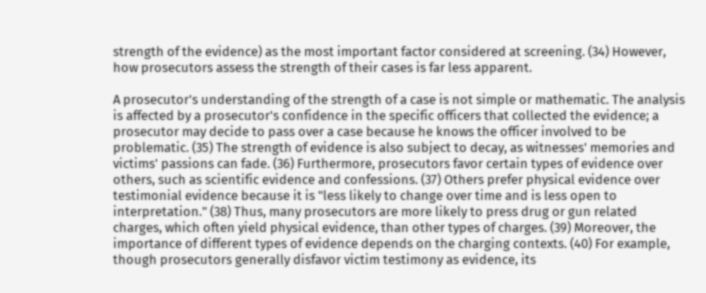strength of the evidence) as the most important factor considered at screening. (34) However, how prosecutors assess the strength of their cases is far less apparent.

A prosecutor's understanding of the strength of a case is not simple or mathematic. The analysis is affected by a prosecutor's confidence in the specific officers that collected the evidence; a prosecutor may decide to pass over a case because he knows the officer involved to be problematic. (35) The strength of evidence is also subject to decay, as witnesses' memories and victims' passions can fade. (36) Furthermore, prosecutors favor certain types of evidence over others, such as scientific evidence and confessions. (37) Others prefer physical evidence over testimonial evidence because it is "less likely to change over time and is less open to interpretation." (38) Thus, many prosecutors are more likely to press drug or gun related charges, which often yield physical evidence, than other types of charges. (39) Moreover, the importance of different types of evidence depends on the charging contexts. (40) For example, though prosecutors generally disfavor victim testimony as evidence, its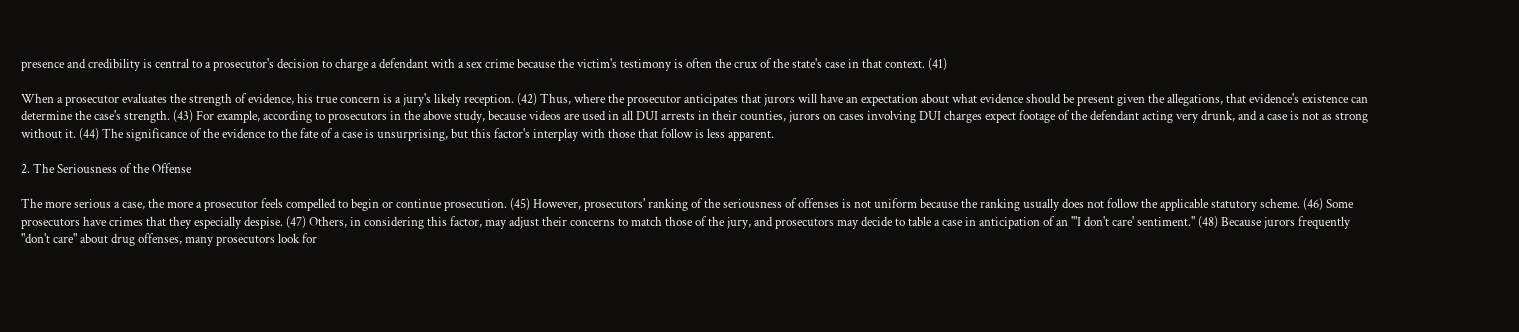presence and credibility is central to a prosecutor's decision to charge a defendant with a sex crime because the victim's testimony is often the crux of the state's case in that context. (41)

When a prosecutor evaluates the strength of evidence, his true concern is a jury's likely reception. (42) Thus, where the prosecutor anticipates that jurors will have an expectation about what evidence should be present given the allegations, that evidence's existence can determine the case's strength. (43) For example, according to prosecutors in the above study, because videos are used in all DUI arrests in their counties, jurors on cases involving DUI charges expect footage of the defendant acting very drunk, and a case is not as strong without it. (44) The significance of the evidence to the fate of a case is unsurprising, but this factor's interplay with those that follow is less apparent.

2. The Seriousness of the Offense

The more serious a case, the more a prosecutor feels compelled to begin or continue prosecution. (45) However, prosecutors' ranking of the seriousness of offenses is not uniform because the ranking usually does not follow the applicable statutory scheme. (46) Some prosecutors have crimes that they especially despise. (47) Others, in considering this factor, may adjust their concerns to match those of the jury, and prosecutors may decide to table a case in anticipation of an '"I don't care' sentiment." (48) Because jurors frequently "don't care" about drug offenses, many prosecutors look for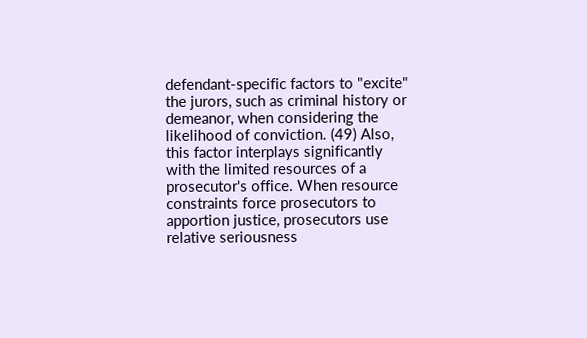defendant-specific factors to "excite" the jurors, such as criminal history or demeanor, when considering the likelihood of conviction. (49) Also, this factor interplays significantly with the limited resources of a prosecutor's office. When resource constraints force prosecutors to apportion justice, prosecutors use relative seriousness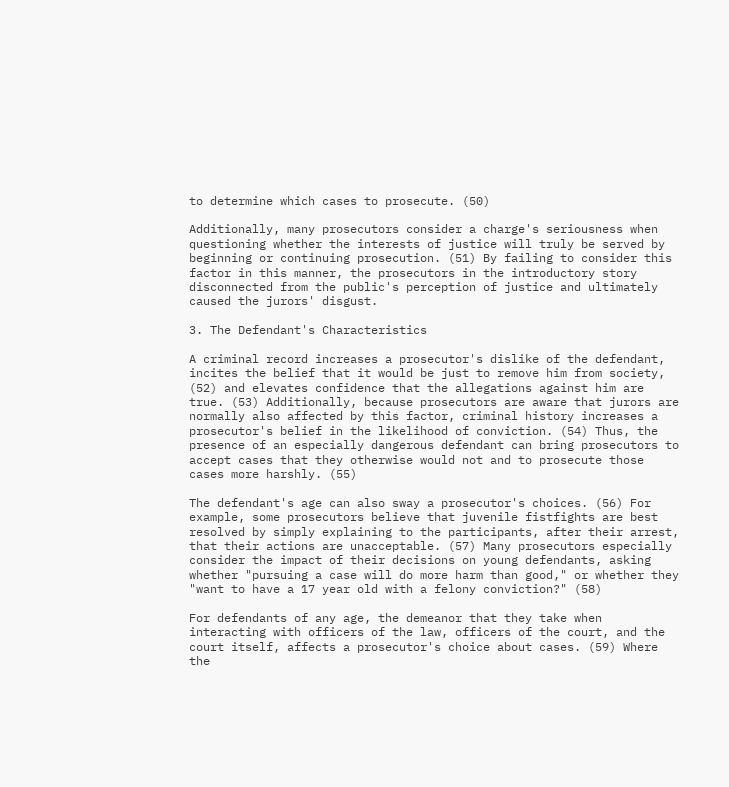to determine which cases to prosecute. (50)

Additionally, many prosecutors consider a charge's seriousness when questioning whether the interests of justice will truly be served by beginning or continuing prosecution. (51) By failing to consider this factor in this manner, the prosecutors in the introductory story disconnected from the public's perception of justice and ultimately caused the jurors' disgust.

3. The Defendant's Characteristics

A criminal record increases a prosecutor's dislike of the defendant, incites the belief that it would be just to remove him from society, (52) and elevates confidence that the allegations against him are true. (53) Additionally, because prosecutors are aware that jurors are normally also affected by this factor, criminal history increases a prosecutor's belief in the likelihood of conviction. (54) Thus, the presence of an especially dangerous defendant can bring prosecutors to accept cases that they otherwise would not and to prosecute those cases more harshly. (55)

The defendant's age can also sway a prosecutor's choices. (56) For example, some prosecutors believe that juvenile fistfights are best resolved by simply explaining to the participants, after their arrest, that their actions are unacceptable. (57) Many prosecutors especially consider the impact of their decisions on young defendants, asking whether "pursuing a case will do more harm than good," or whether they "want to have a 17 year old with a felony conviction?" (58)

For defendants of any age, the demeanor that they take when interacting with officers of the law, officers of the court, and the court itself, affects a prosecutor's choice about cases. (59) Where the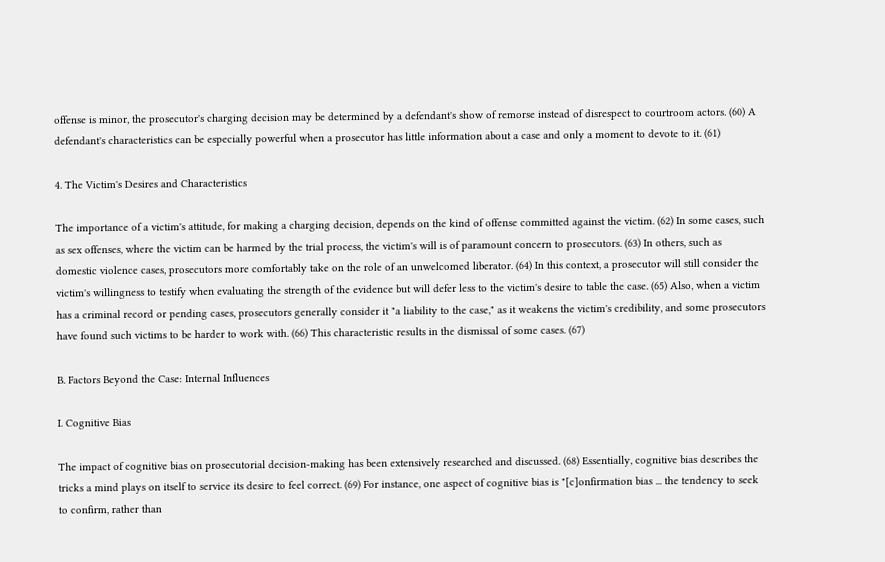offense is minor, the prosecutor's charging decision may be determined by a defendant's show of remorse instead of disrespect to courtroom actors. (60) A defendant's characteristics can be especially powerful when a prosecutor has little information about a case and only a moment to devote to it. (61)

4. The Victim's Desires and Characteristics

The importance of a victim's attitude, for making a charging decision, depends on the kind of offense committed against the victim. (62) In some cases, such as sex offenses, where the victim can be harmed by the trial process, the victim's will is of paramount concern to prosecutors. (63) In others, such as domestic violence cases, prosecutors more comfortably take on the role of an unwelcomed liberator. (64) In this context, a prosecutor will still consider the victim's willingness to testify when evaluating the strength of the evidence but will defer less to the victim's desire to table the case. (65) Also, when a victim has a criminal record or pending cases, prosecutors generally consider it "a liability to the case," as it weakens the victim's credibility, and some prosecutors have found such victims to be harder to work with. (66) This characteristic results in the dismissal of some cases. (67)

B. Factors Beyond the Case: Internal Influences

I. Cognitive Bias

The impact of cognitive bias on prosecutorial decision-making has been extensively researched and discussed. (68) Essentially, cognitive bias describes the tricks a mind plays on itself to service its desire to feel correct. (69) For instance, one aspect of cognitive bias is "[c]onfirmation bias ... the tendency to seek to confirm, rather than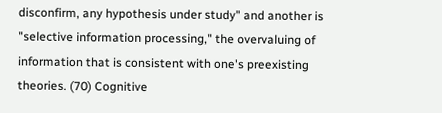disconfirm, any hypothesis under study" and another is "selective information processing," the overvaluing of information that is consistent with one's preexisting theories. (70) Cognitive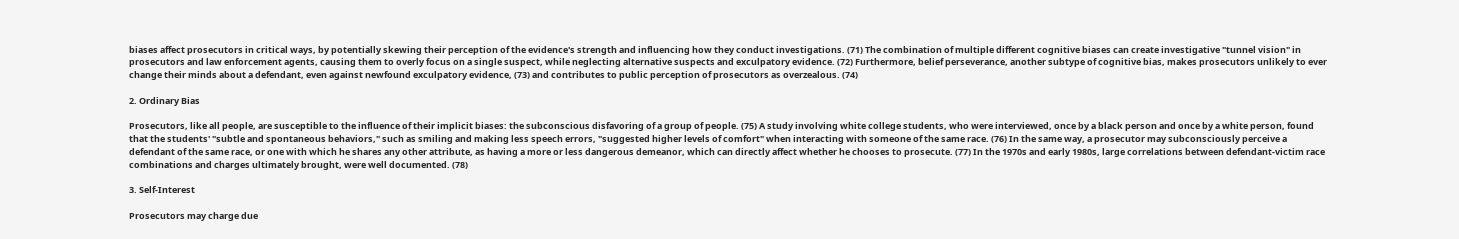biases affect prosecutors in critical ways, by potentially skewing their perception of the evidence's strength and influencing how they conduct investigations. (71) The combination of multiple different cognitive biases can create investigative "tunnel vision" in prosecutors and law enforcement agents, causing them to overly focus on a single suspect, while neglecting alternative suspects and exculpatory evidence. (72) Furthermore, belief perseverance, another subtype of cognitive bias, makes prosecutors unlikely to ever change their minds about a defendant, even against newfound exculpatory evidence, (73) and contributes to public perception of prosecutors as overzealous. (74)

2. Ordinary Bias

Prosecutors, like all people, are susceptible to the influence of their implicit biases: the subconscious disfavoring of a group of people. (75) A study involving white college students, who were interviewed, once by a black person and once by a white person, found that the students' "subtle and spontaneous behaviors," such as smiling and making less speech errors, "suggested higher levels of comfort" when interacting with someone of the same race. (76) In the same way, a prosecutor may subconsciously perceive a defendant of the same race, or one with which he shares any other attribute, as having a more or less dangerous demeanor, which can directly affect whether he chooses to prosecute. (77) In the 1970s and early 1980s, large correlations between defendant-victim race combinations and charges ultimately brought, were well documented. (78)

3. Self-Interest

Prosecutors may charge due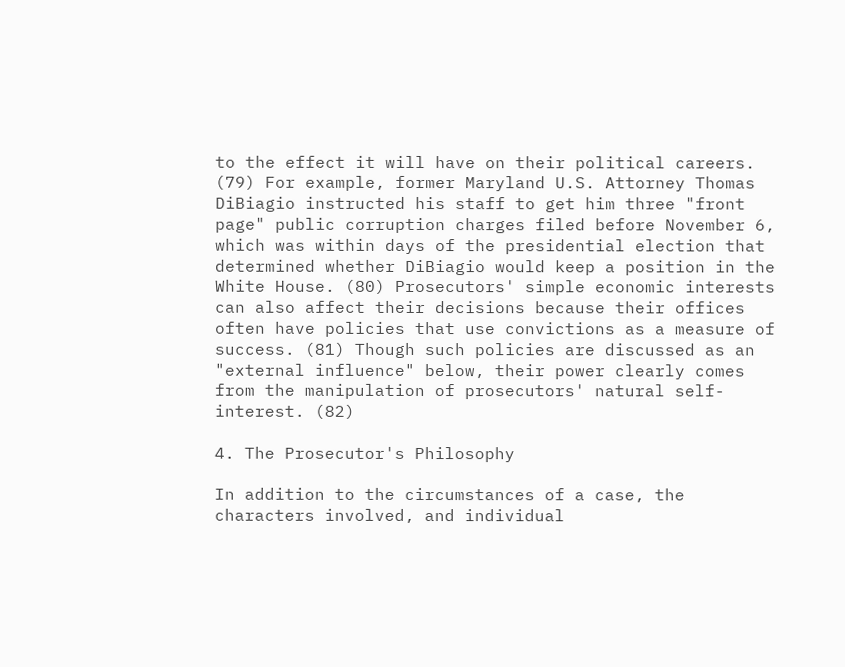to the effect it will have on their political careers. (79) For example, former Maryland U.S. Attorney Thomas DiBiagio instructed his staff to get him three "front page" public corruption charges filed before November 6, which was within days of the presidential election that determined whether DiBiagio would keep a position in the White House. (80) Prosecutors' simple economic interests can also affect their decisions because their offices often have policies that use convictions as a measure of success. (81) Though such policies are discussed as an "external influence" below, their power clearly comes from the manipulation of prosecutors' natural self-interest. (82)

4. The Prosecutor's Philosophy

In addition to the circumstances of a case, the characters involved, and individual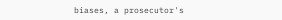biases, a prosecutor's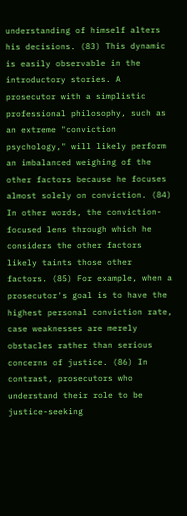understanding of himself alters his decisions. (83) This dynamic is easily observable in the introductory stories. A prosecutor with a simplistic professional philosophy, such as an extreme "conviction psychology," will likely perform an imbalanced weighing of the other factors because he focuses almost solely on conviction. (84) In other words, the conviction-focused lens through which he considers the other factors likely taints those other factors. (85) For example, when a prosecutor's goal is to have the highest personal conviction rate, case weaknesses are merely obstacles rather than serious concerns of justice. (86) In contrast, prosecutors who understand their role to be justice-seeking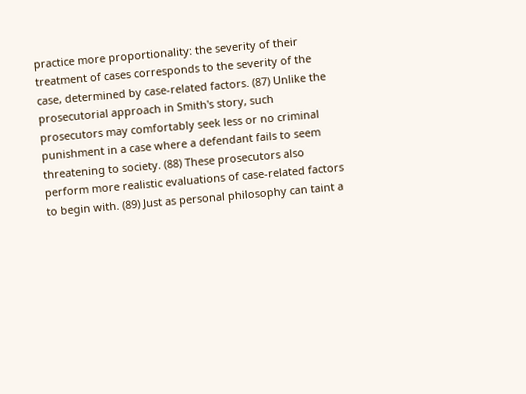practice more proportionality: the severity of their treatment of cases corresponds to the severity of the case, determined by case-related factors. (87) Unlike the prosecutorial approach in Smith's story, such prosecutors may comfortably seek less or no criminal punishment in a case where a defendant fails to seem threatening to society. (88) These prosecutors also perform more realistic evaluations of case-related factors to begin with. (89) Just as personal philosophy can taint a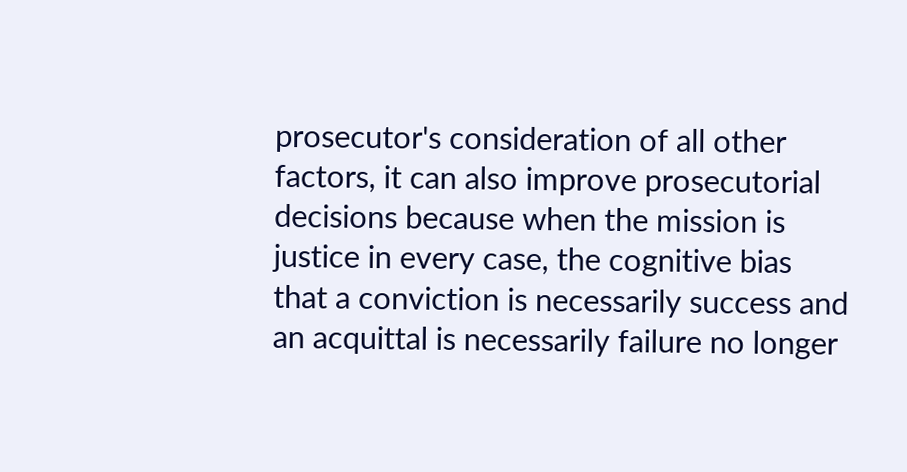prosecutor's consideration of all other factors, it can also improve prosecutorial decisions because when the mission is justice in every case, the cognitive bias that a conviction is necessarily success and an acquittal is necessarily failure no longer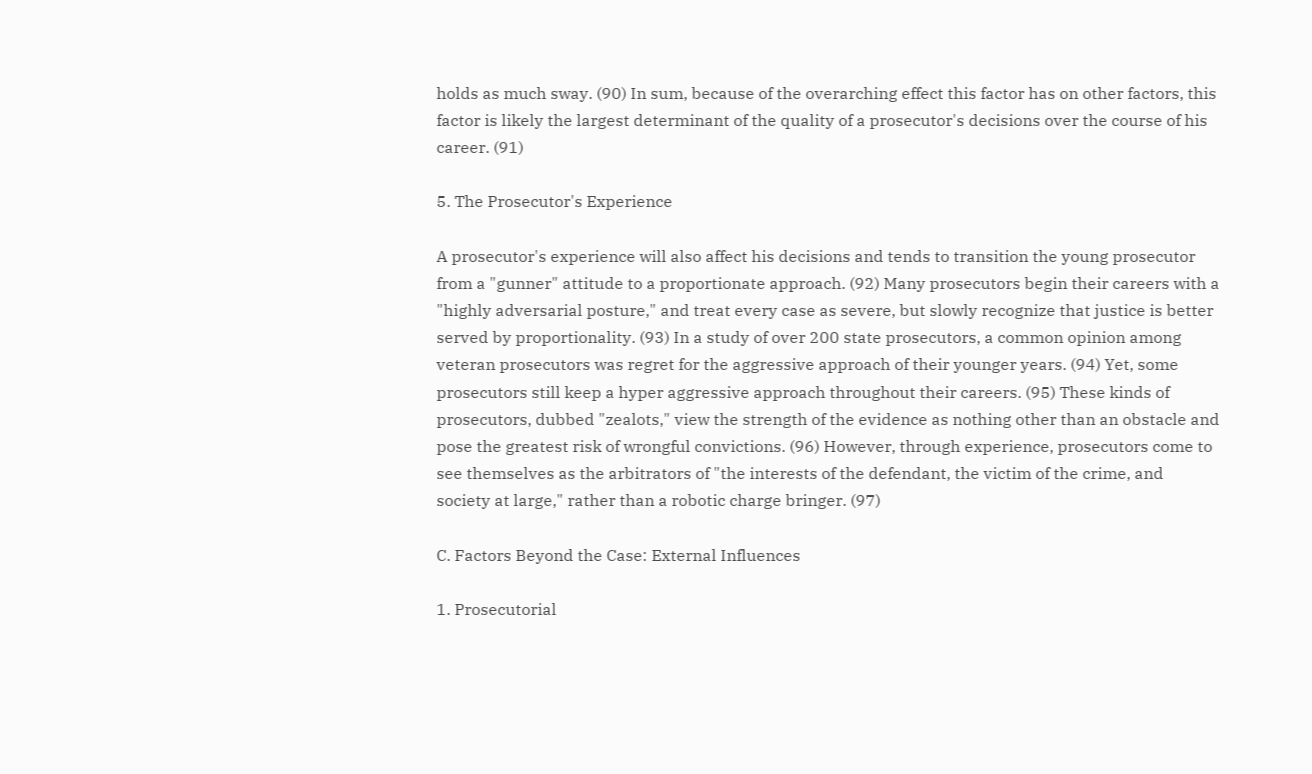holds as much sway. (90) In sum, because of the overarching effect this factor has on other factors, this factor is likely the largest determinant of the quality of a prosecutor's decisions over the course of his career. (91)

5. The Prosecutor's Experience

A prosecutor's experience will also affect his decisions and tends to transition the young prosecutor from a "gunner" attitude to a proportionate approach. (92) Many prosecutors begin their careers with a "highly adversarial posture," and treat every case as severe, but slowly recognize that justice is better served by proportionality. (93) In a study of over 200 state prosecutors, a common opinion among veteran prosecutors was regret for the aggressive approach of their younger years. (94) Yet, some prosecutors still keep a hyper aggressive approach throughout their careers. (95) These kinds of prosecutors, dubbed "zealots," view the strength of the evidence as nothing other than an obstacle and pose the greatest risk of wrongful convictions. (96) However, through experience, prosecutors come to see themselves as the arbitrators of "the interests of the defendant, the victim of the crime, and society at large," rather than a robotic charge bringer. (97)

C. Factors Beyond the Case: External Influences

1. Prosecutorial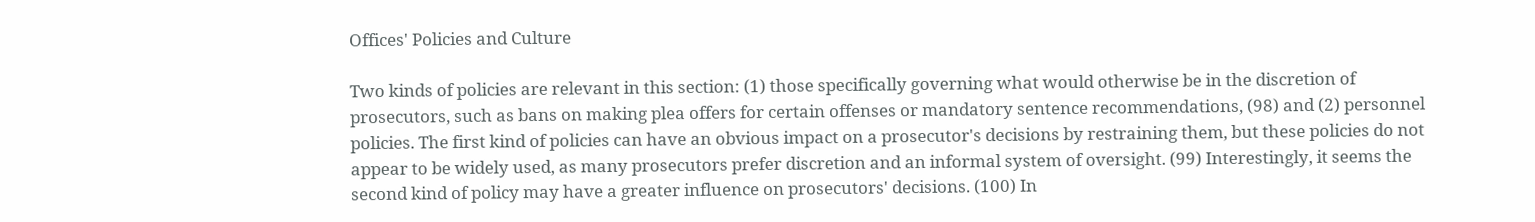Offices' Policies and Culture

Two kinds of policies are relevant in this section: (1) those specifically governing what would otherwise be in the discretion of prosecutors, such as bans on making plea offers for certain offenses or mandatory sentence recommendations, (98) and (2) personnel policies. The first kind of policies can have an obvious impact on a prosecutor's decisions by restraining them, but these policies do not appear to be widely used, as many prosecutors prefer discretion and an informal system of oversight. (99) Interestingly, it seems the second kind of policy may have a greater influence on prosecutors' decisions. (100) In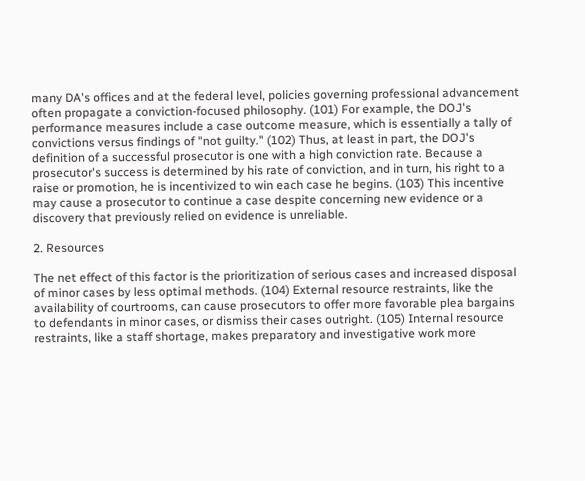many DA's offices and at the federal level, policies governing professional advancement often propagate a conviction-focused philosophy. (101) For example, the DOJ's performance measures include a case outcome measure, which is essentially a tally of convictions versus findings of "not guilty." (102) Thus, at least in part, the DOJ's definition of a successful prosecutor is one with a high conviction rate. Because a prosecutor's success is determined by his rate of conviction, and in turn, his right to a raise or promotion, he is incentivized to win each case he begins. (103) This incentive may cause a prosecutor to continue a case despite concerning new evidence or a discovery that previously relied on evidence is unreliable.

2. Resources

The net effect of this factor is the prioritization of serious cases and increased disposal of minor cases by less optimal methods. (104) External resource restraints, like the availability of courtrooms, can cause prosecutors to offer more favorable plea bargains to defendants in minor cases, or dismiss their cases outright. (105) Internal resource restraints, like a staff shortage, makes preparatory and investigative work more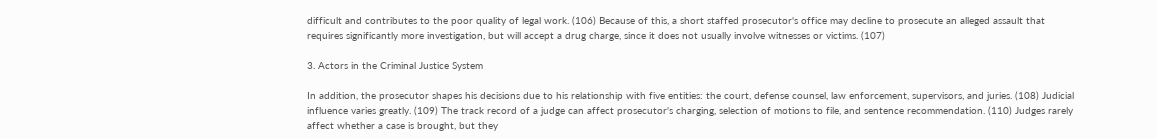difficult and contributes to the poor quality of legal work. (106) Because of this, a short staffed prosecutor's office may decline to prosecute an alleged assault that requires significantly more investigation, but will accept a drug charge, since it does not usually involve witnesses or victims. (107)

3. Actors in the Criminal Justice System

In addition, the prosecutor shapes his decisions due to his relationship with five entities: the court, defense counsel, law enforcement, supervisors, and juries. (108) Judicial influence varies greatly. (109) The track record of a judge can affect prosecutor's charging, selection of motions to file, and sentence recommendation. (110) Judges rarely affect whether a case is brought, but they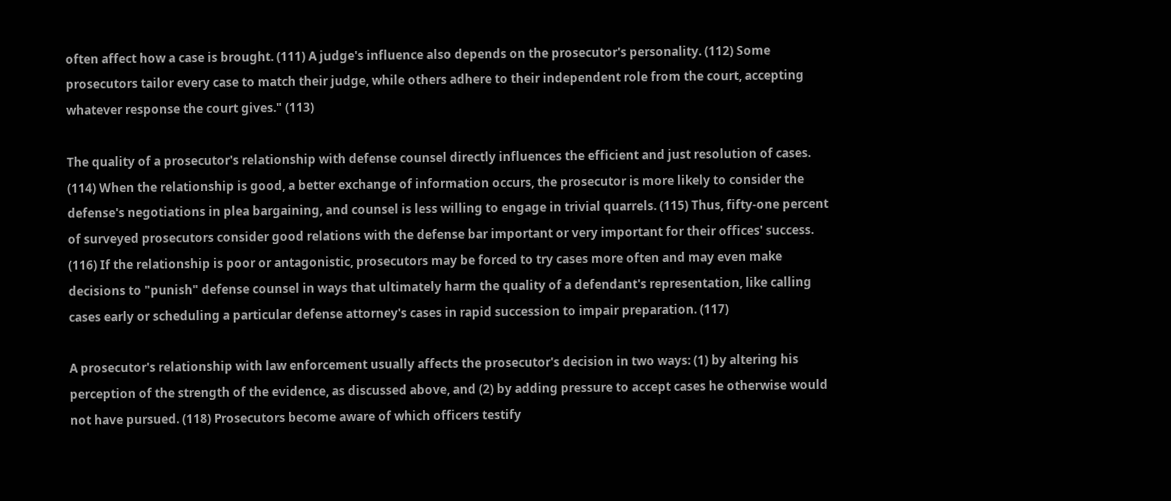often affect how a case is brought. (111) A judge's influence also depends on the prosecutor's personality. (112) Some prosecutors tailor every case to match their judge, while others adhere to their independent role from the court, accepting whatever response the court gives." (113)

The quality of a prosecutor's relationship with defense counsel directly influences the efficient and just resolution of cases. (114) When the relationship is good, a better exchange of information occurs, the prosecutor is more likely to consider the defense's negotiations in plea bargaining, and counsel is less willing to engage in trivial quarrels. (115) Thus, fifty-one percent of surveyed prosecutors consider good relations with the defense bar important or very important for their offices' success. (116) If the relationship is poor or antagonistic, prosecutors may be forced to try cases more often and may even make decisions to "punish" defense counsel in ways that ultimately harm the quality of a defendant's representation, like calling cases early or scheduling a particular defense attorney's cases in rapid succession to impair preparation. (117)

A prosecutor's relationship with law enforcement usually affects the prosecutor's decision in two ways: (1) by altering his perception of the strength of the evidence, as discussed above, and (2) by adding pressure to accept cases he otherwise would not have pursued. (118) Prosecutors become aware of which officers testify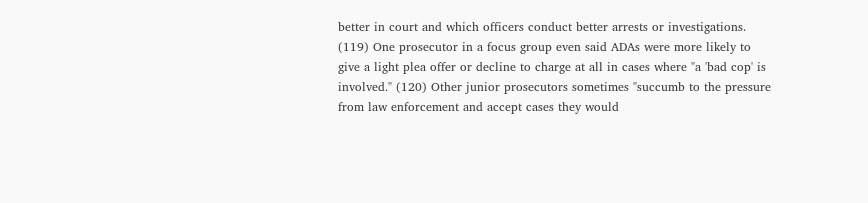better in court and which officers conduct better arrests or investigations. (119) One prosecutor in a focus group even said ADAs were more likely to give a light plea offer or decline to charge at all in cases where "a 'bad cop' is involved." (120) Other junior prosecutors sometimes "succumb to the pressure from law enforcement and accept cases they would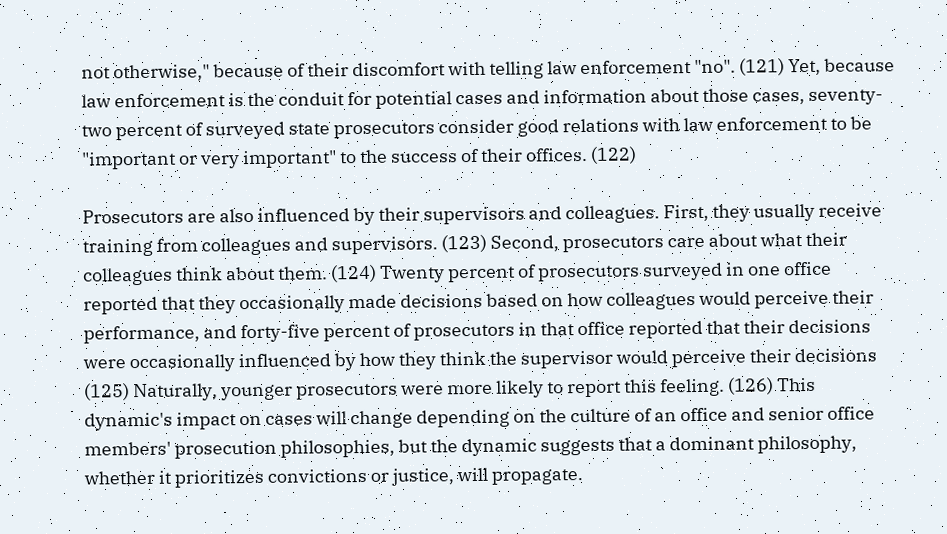not otherwise," because of their discomfort with telling law enforcement "no". (121) Yet, because law enforcement is the conduit for potential cases and information about those cases, seventy-two percent of surveyed state prosecutors consider good relations with law enforcement to be "important or very important" to the success of their offices. (122)

Prosecutors are also influenced by their supervisors and colleagues. First, they usually receive training from colleagues and supervisors. (123) Second, prosecutors care about what their colleagues think about them. (124) Twenty percent of prosecutors surveyed in one office reported that they occasionally made decisions based on how colleagues would perceive their performance, and forty-five percent of prosecutors in that office reported that their decisions were occasionally influenced by how they think the supervisor would perceive their decisions (125) Naturally, younger prosecutors were more likely to report this feeling. (126) This dynamic's impact on cases will change depending on the culture of an office and senior office members' prosecution philosophies, but the dynamic suggests that a dominant philosophy, whether it prioritizes convictions or justice, will propagate.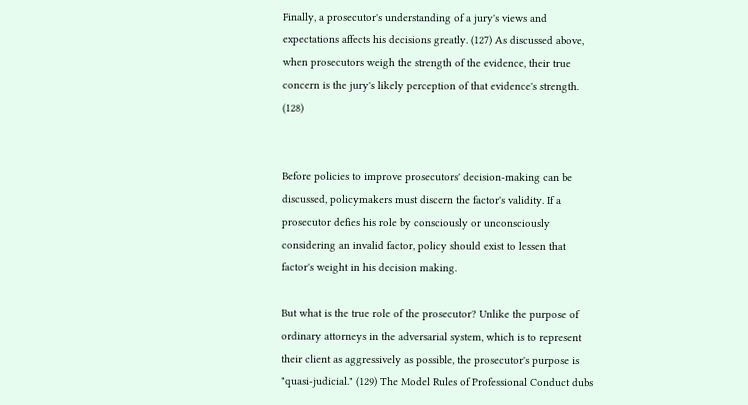Finally, a prosecutor's understanding of a jury's views and expectations affects his decisions greatly. (127) As discussed above, when prosecutors weigh the strength of the evidence, their true concern is the jury's likely perception of that evidence's strength. (128)


Before policies to improve prosecutors' decision-making can be discussed, policymakers must discern the factor's validity. If a prosecutor defies his role by consciously or unconsciously considering an invalid factor, policy should exist to lessen that factor's weight in his decision making.

But what is the true role of the prosecutor? Unlike the purpose of ordinary attorneys in the adversarial system, which is to represent their client as aggressively as possible, the prosecutor's purpose is "quasi-judicial." (129) The Model Rules of Professional Conduct dubs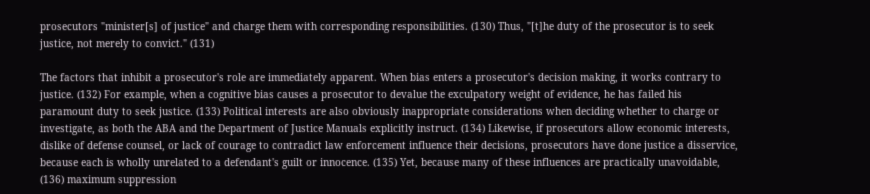prosecutors "minister[s] of justice" and charge them with corresponding responsibilities. (130) Thus, "[t]he duty of the prosecutor is to seek justice, not merely to convict." (131)

The factors that inhibit a prosecutor's role are immediately apparent. When bias enters a prosecutor's decision making, it works contrary to justice. (132) For example, when a cognitive bias causes a prosecutor to devalue the exculpatory weight of evidence, he has failed his paramount duty to seek justice. (133) Political interests are also obviously inappropriate considerations when deciding whether to charge or investigate, as both the ABA and the Department of Justice Manuals explicitly instruct. (134) Likewise, if prosecutors allow economic interests, dislike of defense counsel, or lack of courage to contradict law enforcement influence their decisions, prosecutors have done justice a disservice, because each is wholly unrelated to a defendant's guilt or innocence. (135) Yet, because many of these influences are practically unavoidable, (136) maximum suppression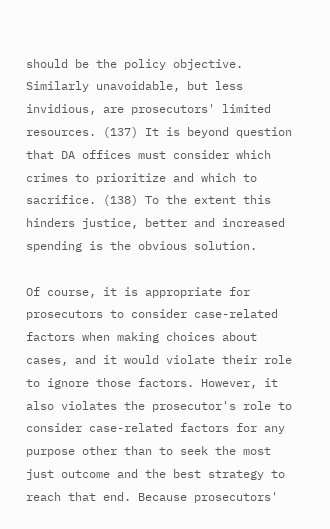should be the policy objective. Similarly unavoidable, but less invidious, are prosecutors' limited resources. (137) It is beyond question that DA offices must consider which crimes to prioritize and which to sacrifice. (138) To the extent this hinders justice, better and increased spending is the obvious solution.

Of course, it is appropriate for prosecutors to consider case-related factors when making choices about cases, and it would violate their role to ignore those factors. However, it also violates the prosecutor's role to consider case-related factors for any purpose other than to seek the most just outcome and the best strategy to reach that end. Because prosecutors'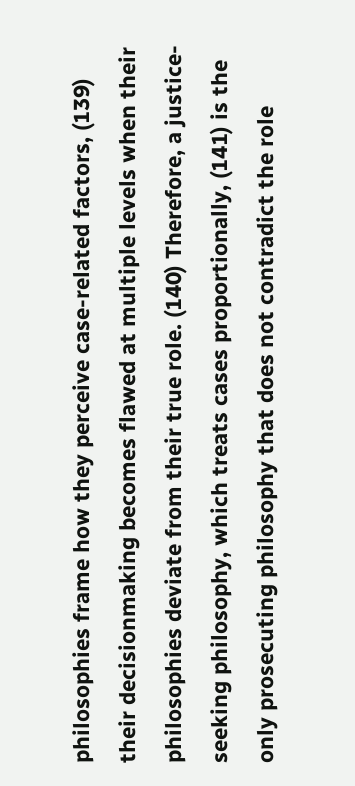philosophies frame how they perceive case-related factors, (139) their decisionmaking becomes flawed at multiple levels when their philosophies deviate from their true role. (140) Therefore, a justice-seeking philosophy, which treats cases proportionally, (141) is the only prosecuting philosophy that does not contradict the role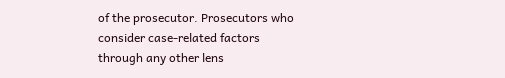of the prosecutor. Prosecutors who consider case-related factors through any other lens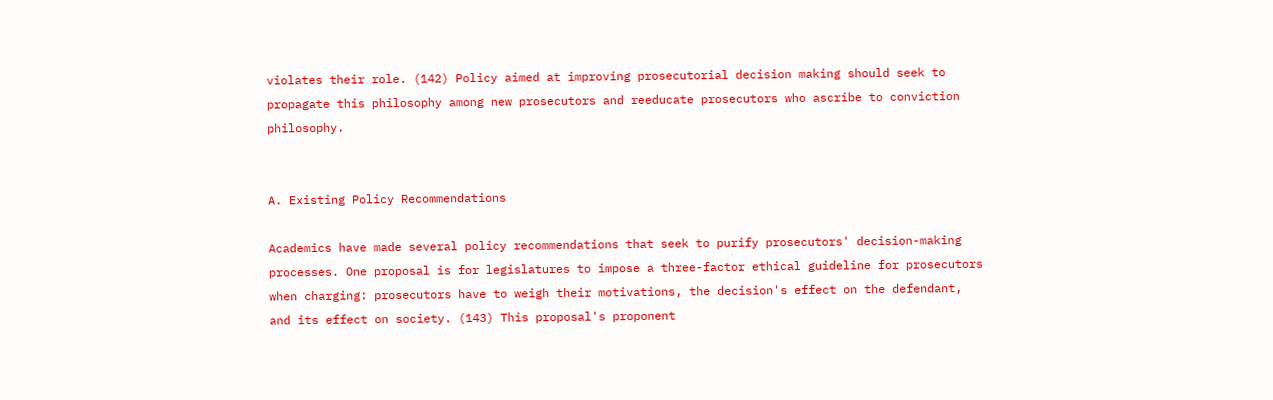violates their role. (142) Policy aimed at improving prosecutorial decision making should seek to propagate this philosophy among new prosecutors and reeducate prosecutors who ascribe to conviction philosophy.


A. Existing Policy Recommendations

Academics have made several policy recommendations that seek to purify prosecutors' decision-making processes. One proposal is for legislatures to impose a three-factor ethical guideline for prosecutors when charging: prosecutors have to weigh their motivations, the decision's effect on the defendant, and its effect on society. (143) This proposal's proponent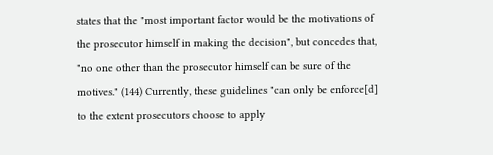states that the "most important factor would be the motivations of the prosecutor himself in making the decision", but concedes that, "no one other than the prosecutor himself can be sure of the motives." (144) Currently, these guidelines "can only be enforce[d] to the extent prosecutors choose to apply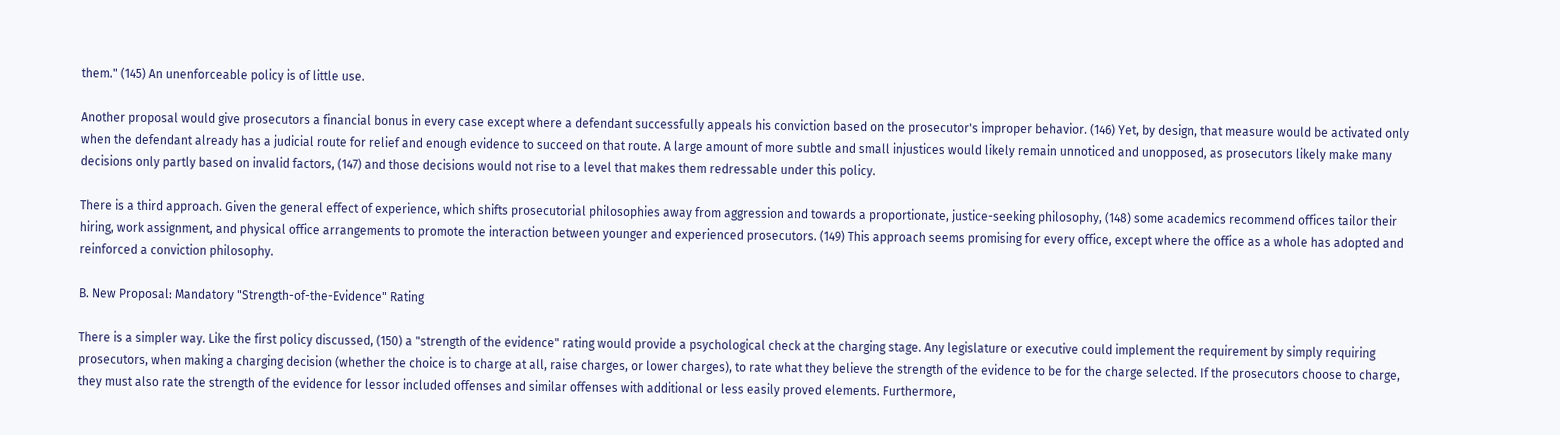them." (145) An unenforceable policy is of little use.

Another proposal would give prosecutors a financial bonus in every case except where a defendant successfully appeals his conviction based on the prosecutor's improper behavior. (146) Yet, by design, that measure would be activated only when the defendant already has a judicial route for relief and enough evidence to succeed on that route. A large amount of more subtle and small injustices would likely remain unnoticed and unopposed, as prosecutors likely make many decisions only partly based on invalid factors, (147) and those decisions would not rise to a level that makes them redressable under this policy.

There is a third approach. Given the general effect of experience, which shifts prosecutorial philosophies away from aggression and towards a proportionate, justice-seeking philosophy, (148) some academics recommend offices tailor their hiring, work assignment, and physical office arrangements to promote the interaction between younger and experienced prosecutors. (149) This approach seems promising for every office, except where the office as a whole has adopted and reinforced a conviction philosophy.

B. New Proposal: Mandatory "Strength-of-the-Evidence" Rating

There is a simpler way. Like the first policy discussed, (150) a "strength of the evidence" rating would provide a psychological check at the charging stage. Any legislature or executive could implement the requirement by simply requiring prosecutors, when making a charging decision (whether the choice is to charge at all, raise charges, or lower charges), to rate what they believe the strength of the evidence to be for the charge selected. If the prosecutors choose to charge, they must also rate the strength of the evidence for lessor included offenses and similar offenses with additional or less easily proved elements. Furthermore,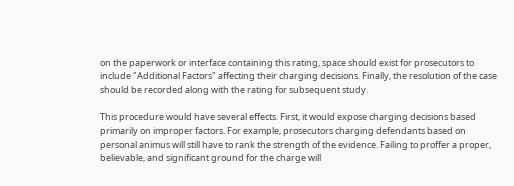on the paperwork or interface containing this rating, space should exist for prosecutors to include "Additional Factors" affecting their charging decisions. Finally, the resolution of the case should be recorded along with the rating for subsequent study.

This procedure would have several effects. First, it would expose charging decisions based primarily on improper factors. For example, prosecutors charging defendants based on personal animus will still have to rank the strength of the evidence. Failing to proffer a proper, believable, and significant ground for the charge will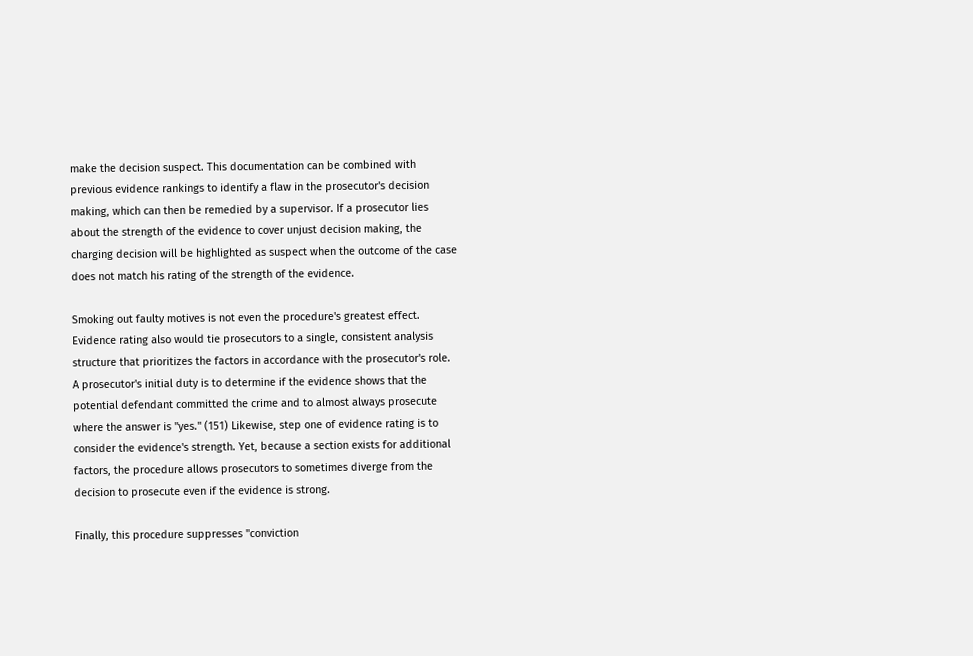make the decision suspect. This documentation can be combined with previous evidence rankings to identify a flaw in the prosecutor's decision making, which can then be remedied by a supervisor. If a prosecutor lies about the strength of the evidence to cover unjust decision making, the charging decision will be highlighted as suspect when the outcome of the case does not match his rating of the strength of the evidence.

Smoking out faulty motives is not even the procedure's greatest effect. Evidence rating also would tie prosecutors to a single, consistent analysis structure that prioritizes the factors in accordance with the prosecutor's role. A prosecutor's initial duty is to determine if the evidence shows that the potential defendant committed the crime and to almost always prosecute where the answer is "yes." (151) Likewise, step one of evidence rating is to consider the evidence's strength. Yet, because a section exists for additional factors, the procedure allows prosecutors to sometimes diverge from the decision to prosecute even if the evidence is strong.

Finally, this procedure suppresses "conviction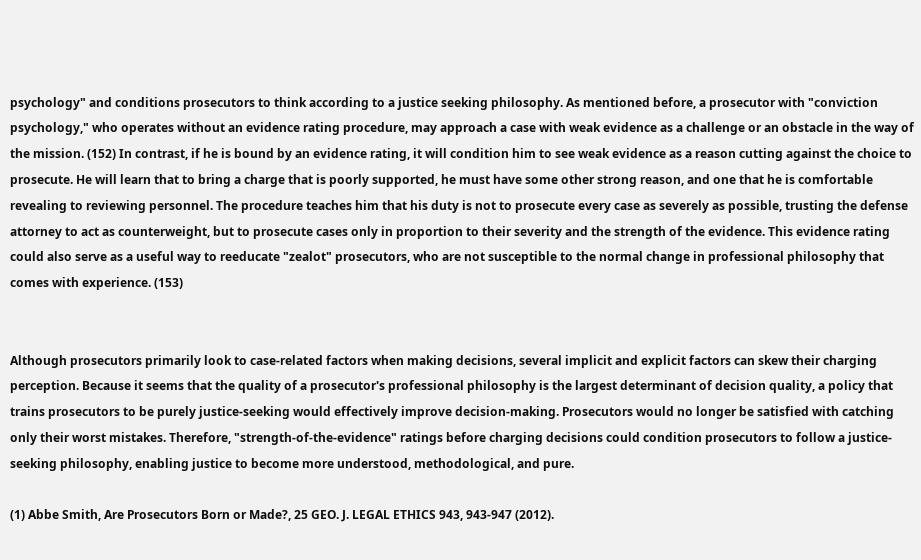psychology" and conditions prosecutors to think according to a justice seeking philosophy. As mentioned before, a prosecutor with "conviction psychology," who operates without an evidence rating procedure, may approach a case with weak evidence as a challenge or an obstacle in the way of the mission. (152) In contrast, if he is bound by an evidence rating, it will condition him to see weak evidence as a reason cutting against the choice to prosecute. He will learn that to bring a charge that is poorly supported, he must have some other strong reason, and one that he is comfortable revealing to reviewing personnel. The procedure teaches him that his duty is not to prosecute every case as severely as possible, trusting the defense attorney to act as counterweight, but to prosecute cases only in proportion to their severity and the strength of the evidence. This evidence rating could also serve as a useful way to reeducate "zealot" prosecutors, who are not susceptible to the normal change in professional philosophy that comes with experience. (153)


Although prosecutors primarily look to case-related factors when making decisions, several implicit and explicit factors can skew their charging perception. Because it seems that the quality of a prosecutor's professional philosophy is the largest determinant of decision quality, a policy that trains prosecutors to be purely justice-seeking would effectively improve decision-making. Prosecutors would no longer be satisfied with catching only their worst mistakes. Therefore, "strength-of-the-evidence" ratings before charging decisions could condition prosecutors to follow a justice-seeking philosophy, enabling justice to become more understood, methodological, and pure.

(1) Abbe Smith, Are Prosecutors Born or Made?, 25 GEO. J. LEGAL ETHICS 943, 943-947 (2012).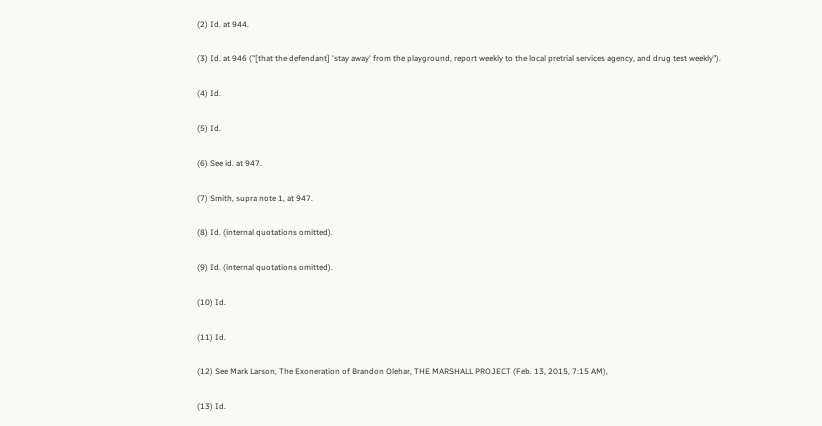(2) Id. at 944.

(3) Id. at 946 ("[that the defendant] 'stay away' from the playground, report weekly to the local pretrial services agency, and drug test weekly").

(4) Id.

(5) Id.

(6) See id. at 947.

(7) Smith, supra note 1, at 947.

(8) Id. (internal quotations omitted).

(9) Id. (internal quotations omitted).

(10) Id.

(11) Id.

(12) See Mark Larson, The Exoneration of Brandon Olehar, THE MARSHALL PROJECT (Feb. 13, 2015, 7:15 AM),

(13) Id.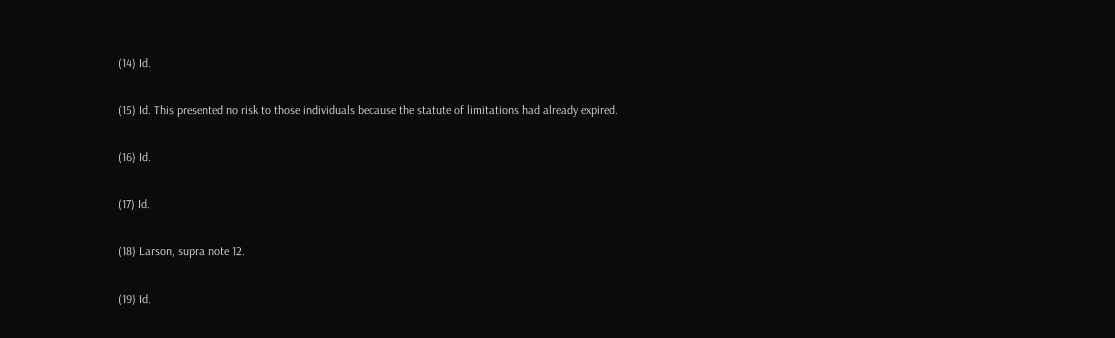(14) Id.

(15) Id. This presented no risk to those individuals because the statute of limitations had already expired.

(16) Id.

(17) Id.

(18) Larson, supra note 12.

(19) Id.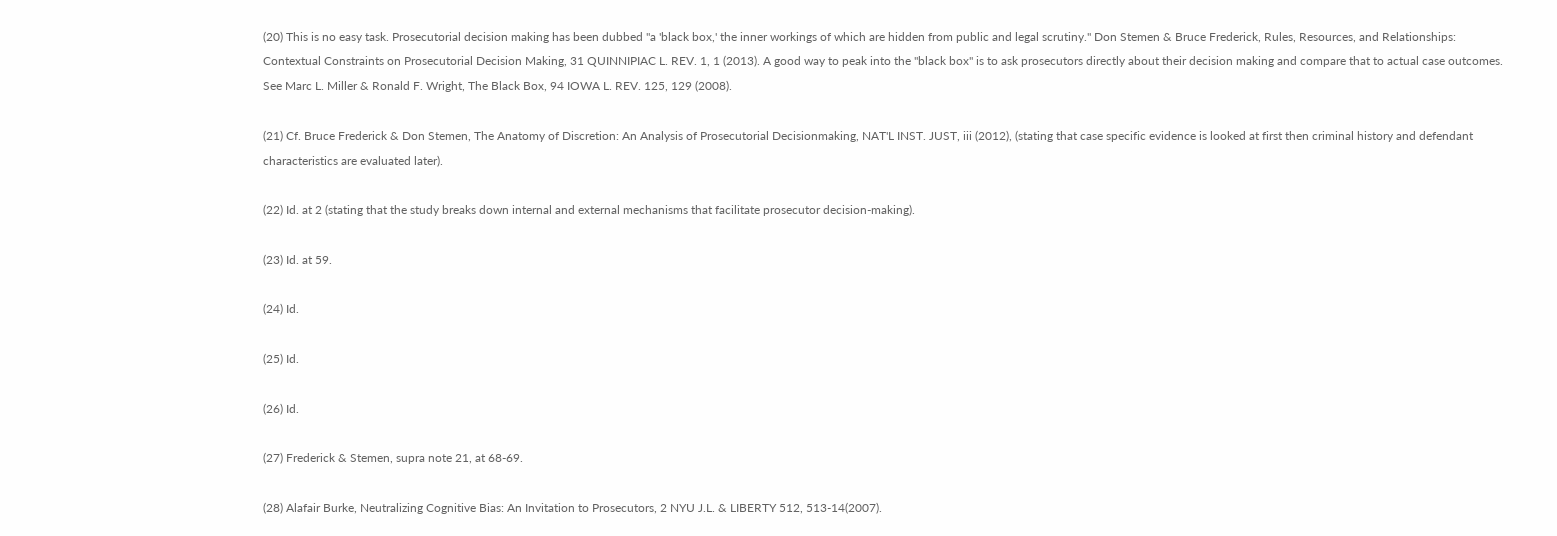(20) This is no easy task. Prosecutorial decision making has been dubbed "a 'black box,' the inner workings of which are hidden from public and legal scrutiny." Don Stemen & Bruce Frederick, Rules, Resources, and Relationships: Contextual Constraints on Prosecutorial Decision Making, 31 QUINNIPIAC L. REV. 1, 1 (2013). A good way to peak into the "black box" is to ask prosecutors directly about their decision making and compare that to actual case outcomes. See Marc L. Miller & Ronald F. Wright, The Black Box, 94 IOWA L. REV. 125, 129 (2008).

(21) Cf. Bruce Frederick & Don Stemen, The Anatomy of Discretion: An Analysis of Prosecutorial Decisionmaking, NAT'L INST. JUST, iii (2012), (stating that case specific evidence is looked at first then criminal history and defendant characteristics are evaluated later).

(22) Id. at 2 (stating that the study breaks down internal and external mechanisms that facilitate prosecutor decision-making).

(23) Id. at 59.

(24) Id.

(25) Id.

(26) Id.

(27) Frederick & Stemen, supra note 21, at 68-69.

(28) Alafair Burke, Neutralizing Cognitive Bias: An Invitation to Prosecutors, 2 NYU J.L. & LIBERTY 512, 513-14(2007).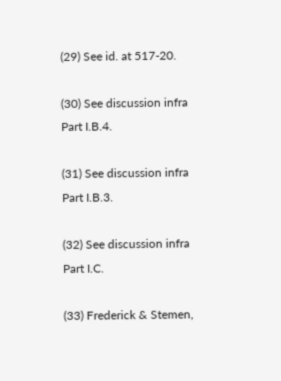(29) See id. at 517-20.

(30) See discussion infra Part I.B.4.

(31) See discussion infra Part I.B.3.

(32) See discussion infra Part I.C.

(33) Frederick & Stemen,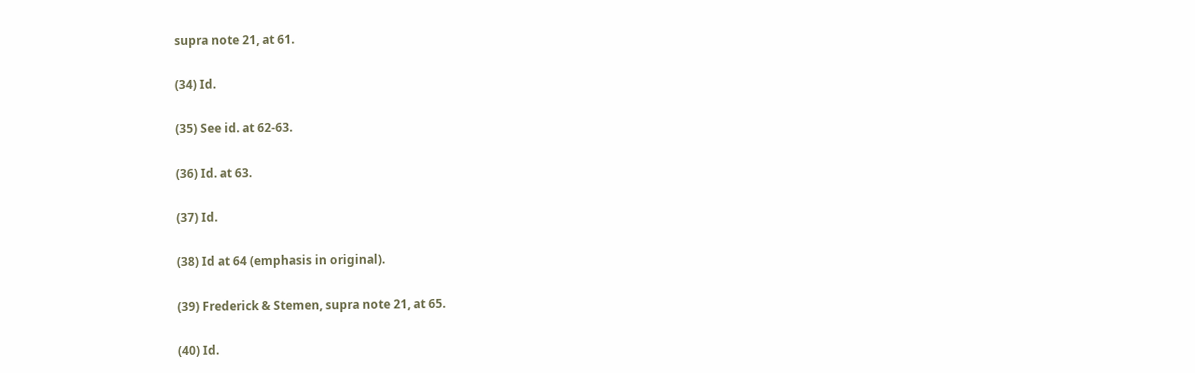supra note 21, at 61.

(34) Id.

(35) See id. at 62-63.

(36) Id. at 63.

(37) Id.

(38) Id at 64 (emphasis in original).

(39) Frederick & Stemen, supra note 21, at 65.

(40) Id.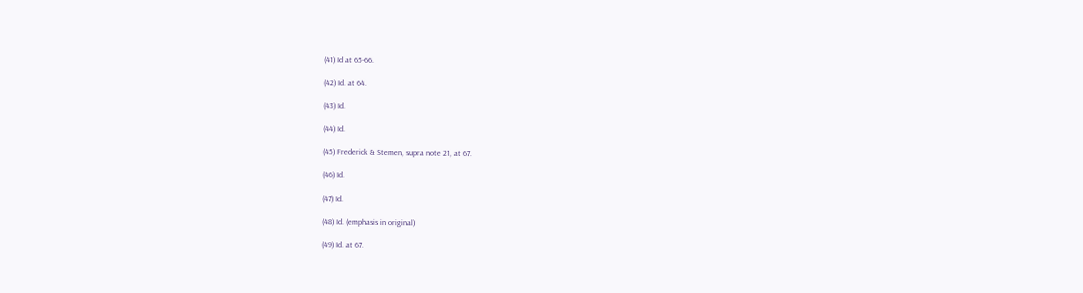(41) Id at 65-66.

(42) Id. at 64.

(43) Id.

(44) Id.

(45) Frederick & Stemen, supra note 21, at 67.

(46) Id.

(47) Id.

(48) Id. (emphasis in original)

(49) Id. at 67.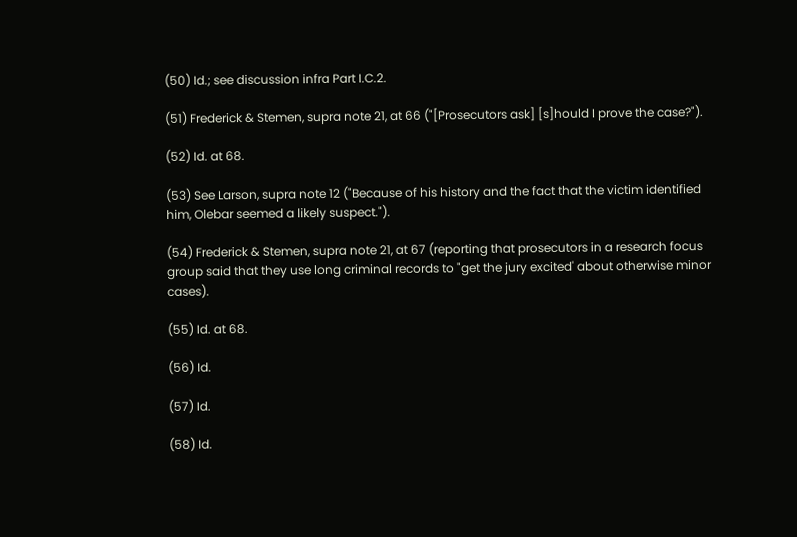(50) Id.; see discussion infra Part I.C.2.

(51) Frederick & Stemen, supra note 21, at 66 ("[Prosecutors ask] [s]hould I prove the case?").

(52) Id. at 68.

(53) See Larson, supra note 12 ("Because of his history and the fact that the victim identified him, Olebar seemed a likely suspect.").

(54) Frederick & Stemen, supra note 21, at 67 (reporting that prosecutors in a research focus group said that they use long criminal records to "get the jury excited' about otherwise minor cases).

(55) Id. at 68.

(56) Id.

(57) Id.

(58) Id.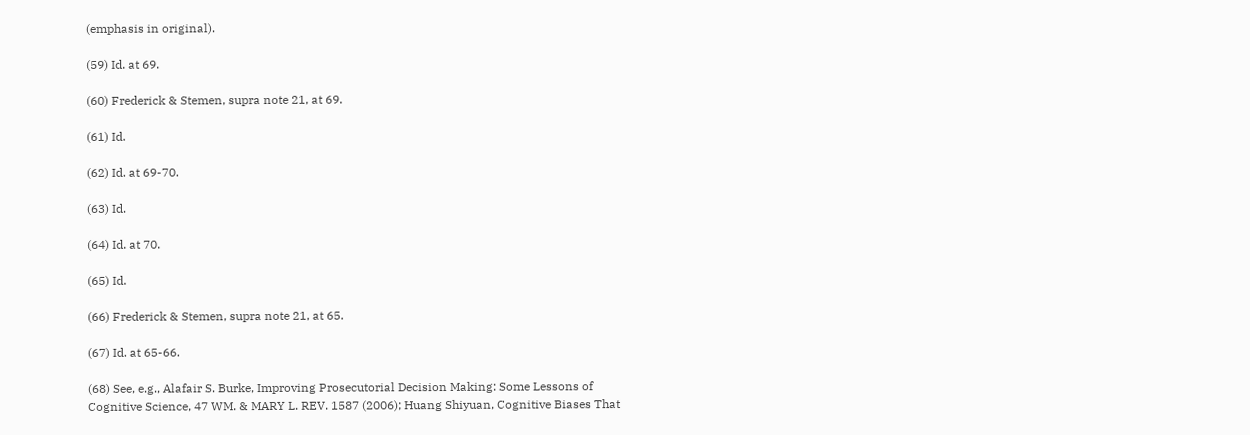(emphasis in original).

(59) Id. at 69.

(60) Frederick & Stemen, supra note 21, at 69.

(61) Id.

(62) Id. at 69-70.

(63) Id.

(64) Id. at 70.

(65) Id.

(66) Frederick & Stemen, supra note 21, at 65.

(67) Id. at 65-66.

(68) See, e.g., Alafair S. Burke, Improving Prosecutorial Decision Making: Some Lessons of Cognitive Science, 47 WM. & MARY L. REV. 1587 (2006); Huang Shiyuan, Cognitive Biases That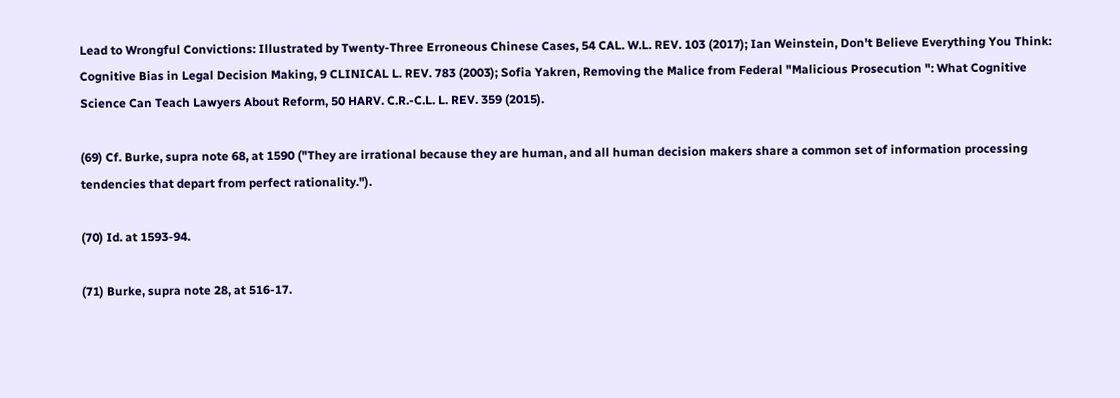Lead to Wrongful Convictions: Illustrated by Twenty-Three Erroneous Chinese Cases, 54 CAL. W.L. REV. 103 (2017); Ian Weinstein, Don't Believe Everything You Think: Cognitive Bias in Legal Decision Making, 9 CLINICAL L. REV. 783 (2003); Sofia Yakren, Removing the Malice from Federal "Malicious Prosecution ": What Cognitive Science Can Teach Lawyers About Reform, 50 HARV. C.R.-C.L. L. REV. 359 (2015).

(69) Cf. Burke, supra note 68, at 1590 ("They are irrational because they are human, and all human decision makers share a common set of information processing tendencies that depart from perfect rationality.").

(70) Id. at 1593-94.

(71) Burke, supra note 28, at 516-17.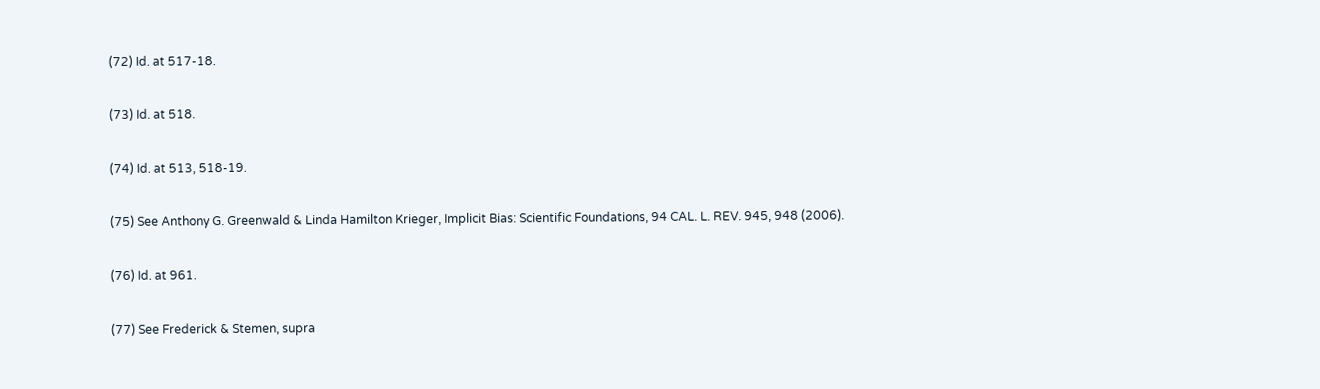(72) Id. at 517-18.

(73) Id. at 518.

(74) Id. at 513, 518-19.

(75) See Anthony G. Greenwald & Linda Hamilton Krieger, Implicit Bias: Scientific Foundations, 94 CAL. L. REV. 945, 948 (2006).

(76) Id. at 961.

(77) See Frederick & Stemen, supra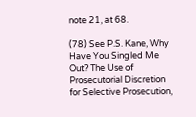note 21, at 68.

(78) See P.S. Kane, Why Have You Singled Me Out? The Use of Prosecutorial Discretion for Selective Prosecution,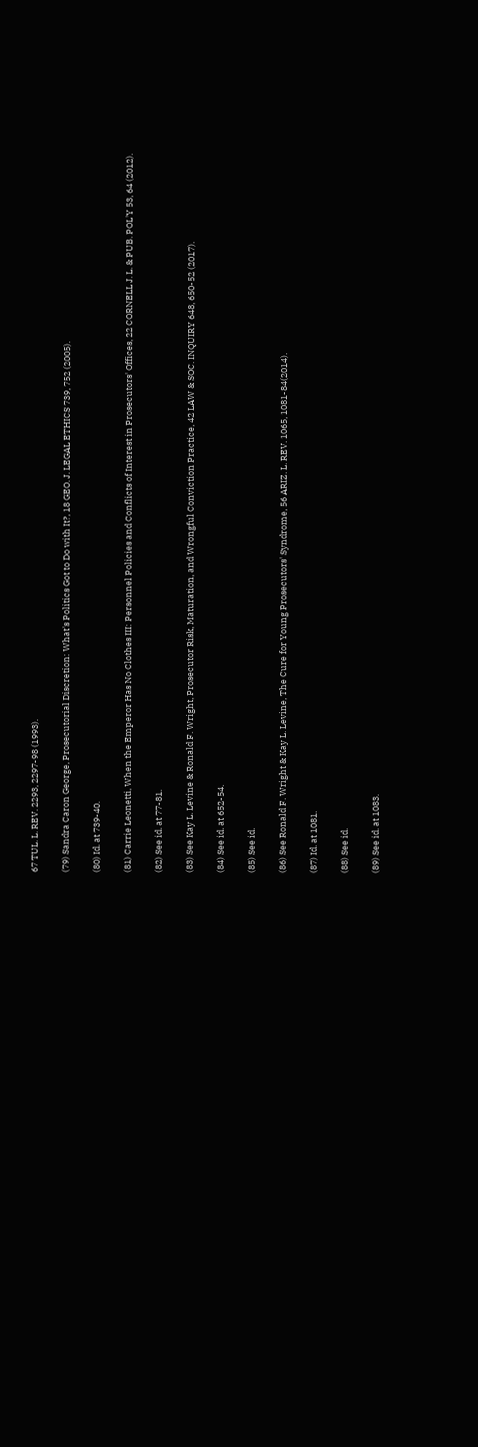67 TUL. L. REV. 2293, 2297-98 (1993).

(79) Sandra Caron George, Prosecutorial Discretion: What's Politics Got to Do with It?, 18 GEO. J. LEGAL ETHICS 739, 752 (2005).

(80) Id. at 739-40.

(81) Carrie Leonetti, When the Emperor Has No Clothes III: Personnel Policies and Conflicts of Interest in Prosecutors' Offices, 22 CORNELL J. L. & PUB. POL'Y 53, 64 (2012).

(82) See id. at 77-81.

(83) See Kay L. Levine & Ronald F. Wright, Prosecutor Risk, Maturation, and Wrongful Conviction Practice, 42 LAW & SOC. INQUIRY 648, 650-52 (2017).

(84) See id. at 652-54.

(85) See id.

(86) See Ronald F. Wright & Kay L. Levine, The Cure for Young Prosecutors' Syndrome, 56 ARIZ. L. REV. 1065, 1081-84(2014).

(87) Id. at 1081.

(88) See id.

(89) See id. at 1083.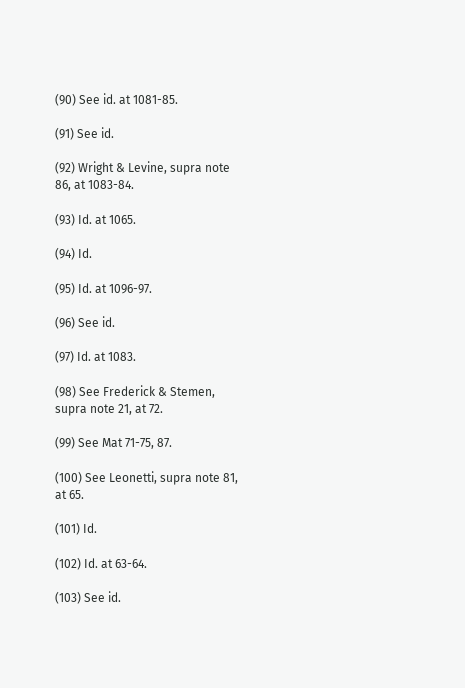(90) See id. at 1081-85.

(91) See id.

(92) Wright & Levine, supra note 86, at 1083-84.

(93) Id. at 1065.

(94) Id.

(95) Id. at 1096-97.

(96) See id.

(97) Id. at 1083.

(98) See Frederick & Stemen, supra note 21, at 72.

(99) See Mat 71-75, 87.

(100) See Leonetti, supra note 81, at 65.

(101) Id.

(102) Id. at 63-64.

(103) See id.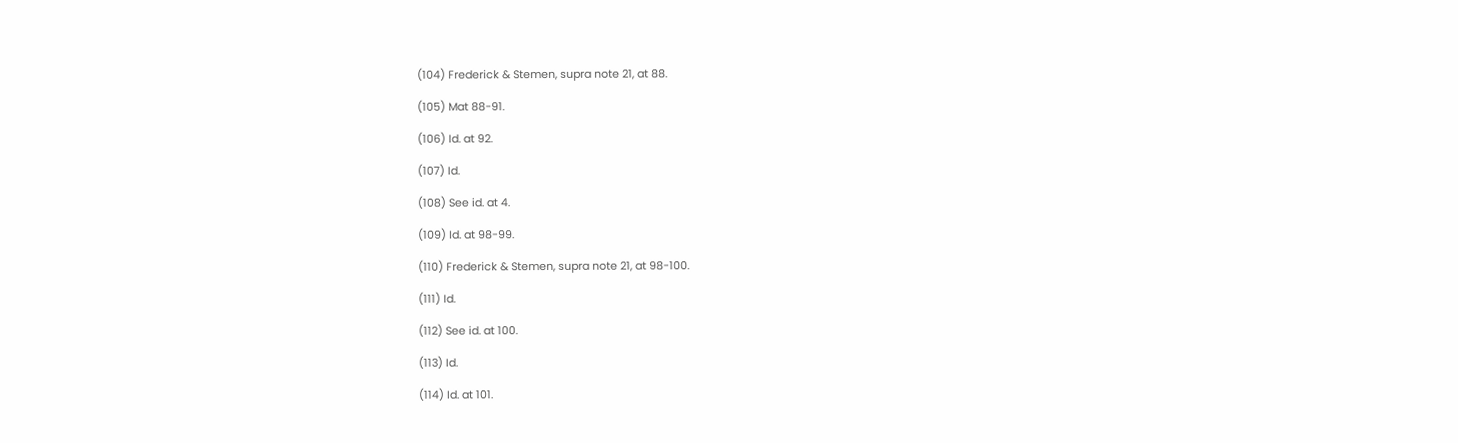(104) Frederick & Stemen, supra note 21, at 88.

(105) Mat 88-91.

(106) Id. at 92.

(107) Id.

(108) See id. at 4.

(109) Id. at 98-99.

(110) Frederick & Stemen, supra note 21, at 98-100.

(111) Id.

(112) See id. at 100.

(113) Id.

(114) Id. at 101.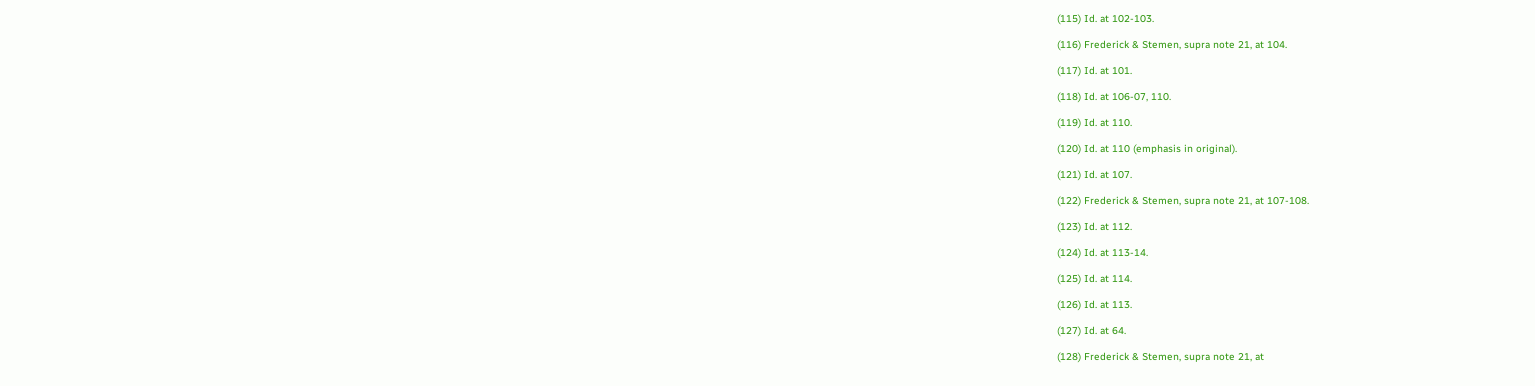(115) Id. at 102-103.

(116) Frederick & Stemen, supra note 21, at 104.

(117) Id. at 101.

(118) Id. at 106-07, 110.

(119) Id. at 110.

(120) Id. at 110 (emphasis in original).

(121) Id. at 107.

(122) Frederick & Stemen, supra note 21, at 107-108.

(123) Id. at 112.

(124) Id. at 113-14.

(125) Id. at 114.

(126) Id. at 113.

(127) Id. at 64.

(128) Frederick & Stemen, supra note 21, at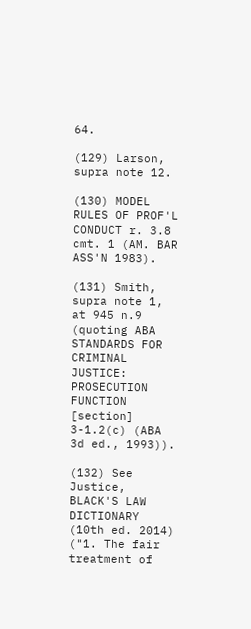64.

(129) Larson, supra note 12.

(130) MODEL RULES OF PROF'L CONDUCT r. 3.8 cmt. 1 (AM. BAR ASS'N 1983).

(131) Smith, supra note 1, at 945 n.9 (quoting ABA STANDARDS FOR CRIMINAL JUSTICE: PROSECUTION FUNCTION [section] 3-1.2(c) (ABA 3d ed., 1993)).

(132) See Justice, BLACK'S LAW DICTIONARY (10th ed. 2014) ("1. The fair treatment of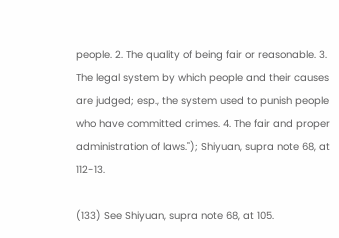people. 2. The quality of being fair or reasonable. 3. The legal system by which people and their causes are judged; esp., the system used to punish people who have committed crimes. 4. The fair and proper administration of laws."); Shiyuan, supra note 68, at 112-13.

(133) See Shiyuan, supra note 68, at 105.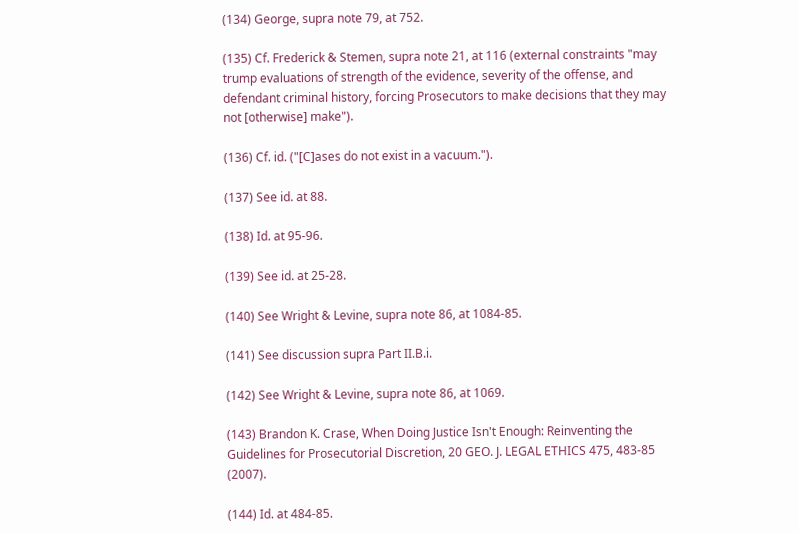(134) George, supra note 79, at 752.

(135) Cf. Frederick & Stemen, supra note 21, at 116 (external constraints "may trump evaluations of strength of the evidence, severity of the offense, and defendant criminal history, forcing Prosecutors to make decisions that they may not [otherwise] make").

(136) Cf. id. ("[C]ases do not exist in a vacuum.").

(137) See id. at 88.

(138) Id. at 95-96.

(139) See id. at 25-28.

(140) See Wright & Levine, supra note 86, at 1084-85.

(141) See discussion supra Part II.B.i.

(142) See Wright & Levine, supra note 86, at 1069.

(143) Brandon K. Crase, When Doing Justice Isn't Enough: Reinventing the Guidelines for Prosecutorial Discretion, 20 GEO. J. LEGAL ETHICS 475, 483-85 (2007).

(144) Id. at 484-85.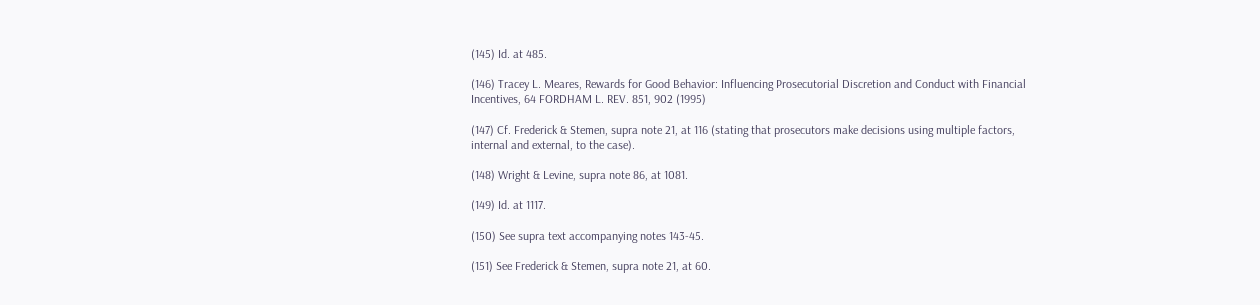(145) Id. at 485.

(146) Tracey L. Meares, Rewards for Good Behavior: Influencing Prosecutorial Discretion and Conduct with Financial Incentives, 64 FORDHAM L. REV. 851, 902 (1995)

(147) Cf. Frederick & Stemen, supra note 21, at 116 (stating that prosecutors make decisions using multiple factors, internal and external, to the case).

(148) Wright & Levine, supra note 86, at 1081.

(149) Id. at 1117.

(150) See supra text accompanying notes 143-45.

(151) See Frederick & Stemen, supra note 21, at 60.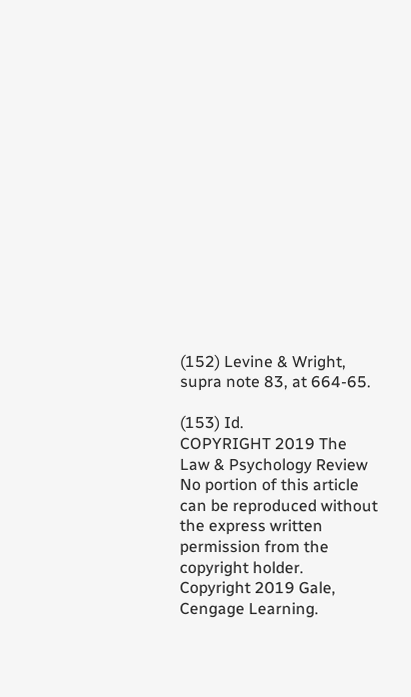(152) Levine & Wright, supra note 83, at 664-65.

(153) Id.
COPYRIGHT 2019 The Law & Psychology Review
No portion of this article can be reproduced without the express written permission from the copyright holder.
Copyright 2019 Gale, Cengage Learning.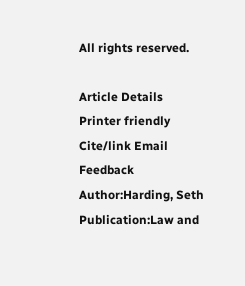All rights reserved.

Article Details
Printer friendly Cite/link Email Feedback
Author:Harding, Seth
Publication:Law and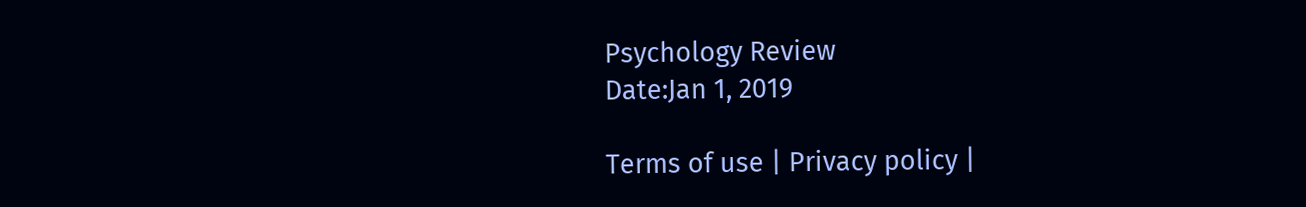Psychology Review
Date:Jan 1, 2019

Terms of use | Privacy policy |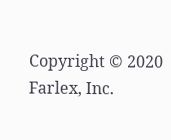Copyright © 2020 Farlex, Inc.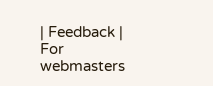| Feedback | For webmasters